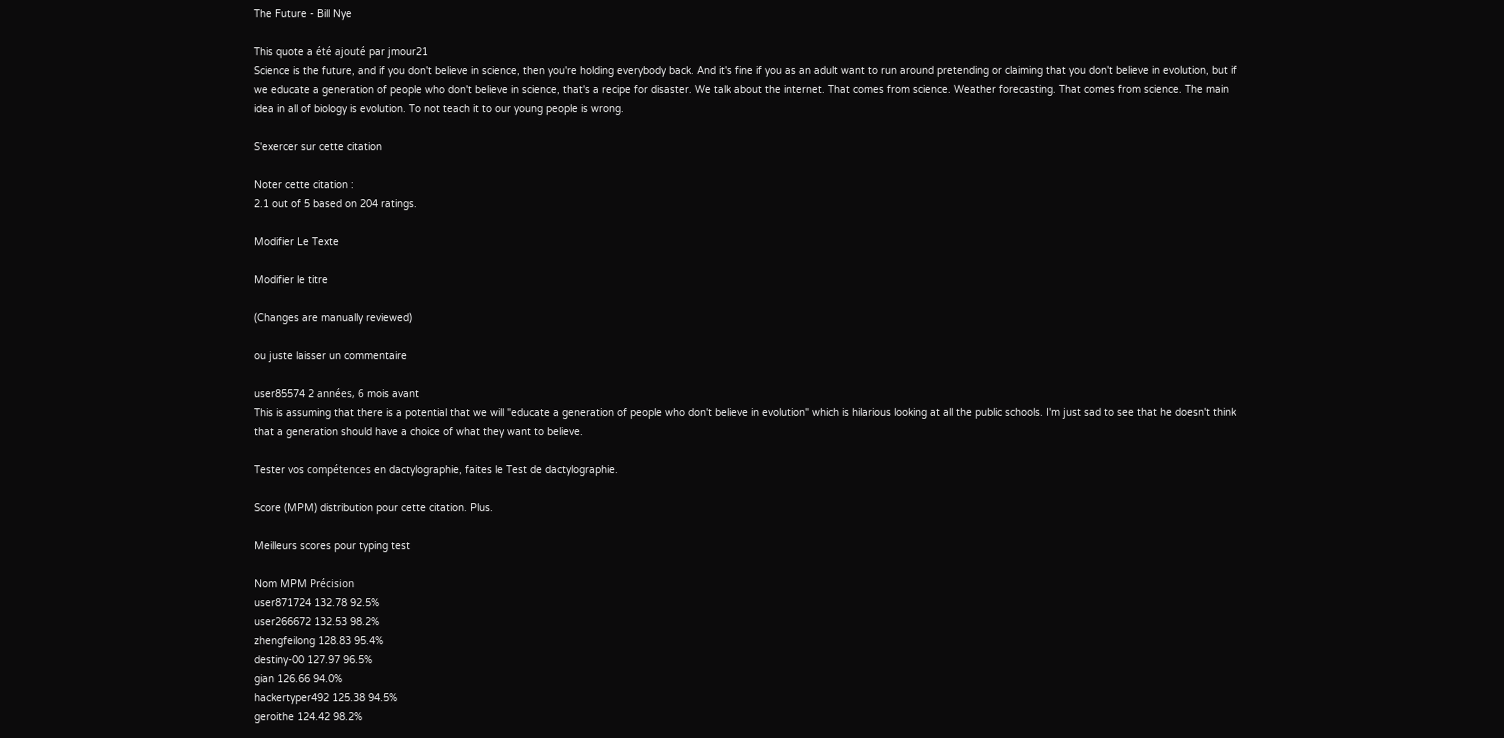The Future - Bill Nye

This quote a été ajouté par jmour21
Science is the future, and if you don't believe in science, then you're holding everybody back. And it's fine if you as an adult want to run around pretending or claiming that you don't believe in evolution, but if we educate a generation of people who don't believe in science, that's a recipe for disaster. We talk about the internet. That comes from science. Weather forecasting. That comes from science. The main idea in all of biology is evolution. To not teach it to our young people is wrong.

S'exercer sur cette citation

Noter cette citation :
2.1 out of 5 based on 204 ratings.

Modifier Le Texte

Modifier le titre

(Changes are manually reviewed)

ou juste laisser un commentaire

user85574 2 années, 6 mois avant
This is assuming that there is a potential that we will "educate a generation of people who don't believe in evolution" which is hilarious looking at all the public schools. I'm just sad to see that he doesn't think that a generation should have a choice of what they want to believe.

Tester vos compétences en dactylographie, faites le Test de dactylographie.

Score (MPM) distribution pour cette citation. Plus.

Meilleurs scores pour typing test

Nom MPM Précision
user871724 132.78 92.5%
user266672 132.53 98.2%
zhengfeilong 128.83 95.4%
destiny-00 127.97 96.5%
gian 126.66 94.0%
hackertyper492 125.38 94.5%
geroithe 124.42 98.2%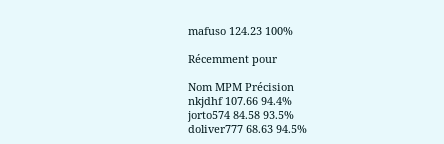mafuso 124.23 100%

Récemment pour

Nom MPM Précision
nkjdhf 107.66 94.4%
jorto574 84.58 93.5%
doliver777 68.63 94.5%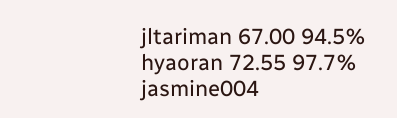jltariman 67.00 94.5%
hyaoran 72.55 97.7%
jasmine004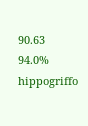90.63 94.0%
hippogriffo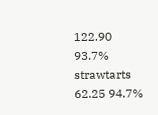122.90 93.7%
strawtarts 62.25 94.7%